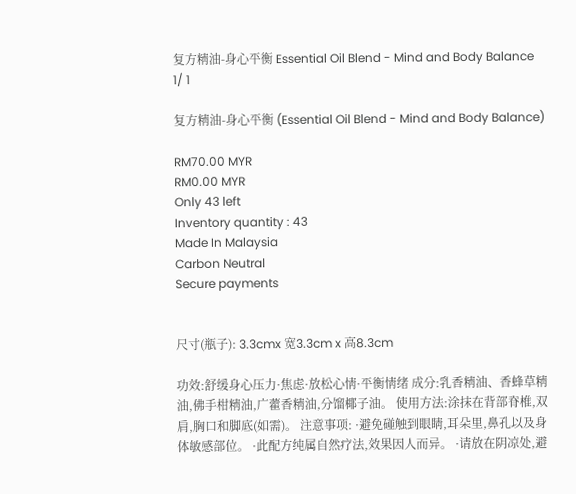复方精油-身心平衡 Essential Oil Blend - Mind and Body Balance
1/ 1

复方精油-身心平衡 (Essential Oil Blend - Mind and Body Balance)

RM70.00 MYR
RM0.00 MYR
Only 43 left
Inventory quantity : 43
Made In Malaysia
Carbon Neutral
Secure payments


尺寸(瓶子): 3.3cmx 宽3.3cm x 高8.3cm

功效:舒缓身心压力·焦虑·放松心情·平衡情绪 成分:乳香精油、香蜂草精油,佛手柑精油,广藿香精油,分馏椰子油。 使用方法:涂抹在背部脊椎,双肩,胸口和脚底(如需)。 注意事项: ·避免碰触到眼睛,耳朵里,鼻孔以及身体敏感部位。 ·此配方纯属自然疗法,效果因人而异。 ·请放在阴凉处,避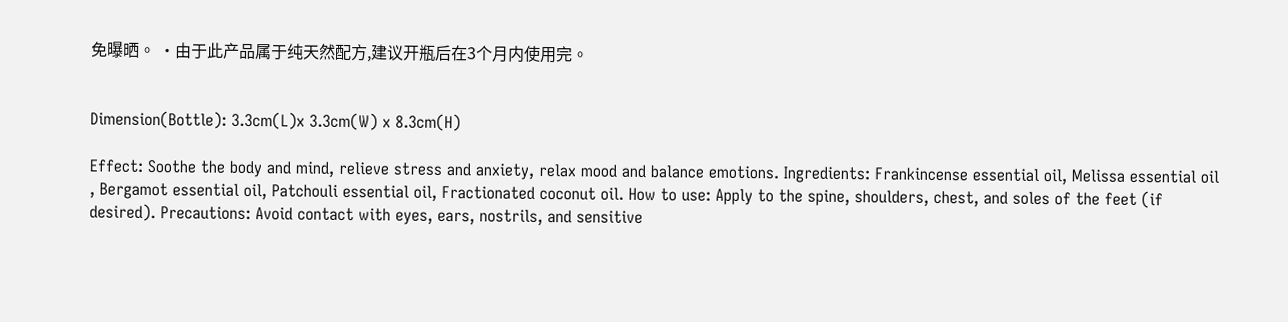免曝晒。 ·由于此产品属于纯天然配方,建议开瓶后在3个月内使用完。


Dimension(Bottle): 3.3cm(L)x 3.3cm(W) x 8.3cm(H)

Effect: Soothe the body and mind, relieve stress and anxiety, relax mood and balance emotions. Ingredients: Frankincense essential oil, Melissa essential oil , Bergamot essential oil, Patchouli essential oil, Fractionated coconut oil. How to use: Apply to the spine, shoulders, chest, and soles of the feet (if desired). Precautions: Avoid contact with eyes, ears, nostrils, and sensitive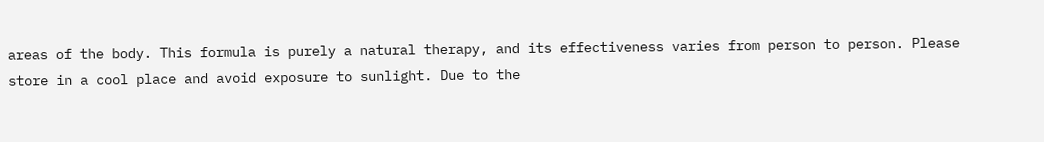areas of the body. This formula is purely a natural therapy, and its effectiveness varies from person to person. Please store in a cool place and avoid exposure to sunlight. Due to the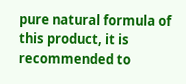pure natural formula of this product, it is recommended to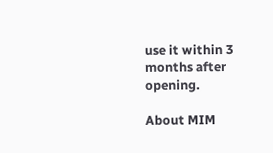use it within 3 months after opening.

About MIM